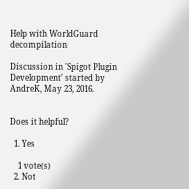Help with WorldGuard decompilation

Discussion in 'Spigot Plugin Development' started by AndreK, May 23, 2016.


Does it helpful?

  1. Yes

    1 vote(s)
  2. Not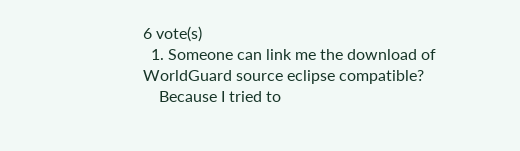6 vote(s)
  1. Someone can link me the download of WorldGuard source eclipse compatible?
    Because I tried to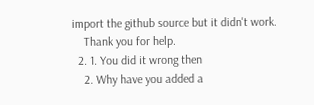import the github source but it didn't work.
    Thank you for help.
  2. 1. You did it wrong then
    2. Why have you added a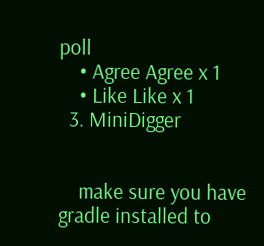poll
    • Agree Agree x 1
    • Like Like x 1
  3. MiniDigger


    make sure you have gradle installed to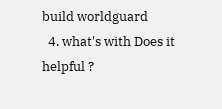build worldguard
  4. what's with Does it helpful ?